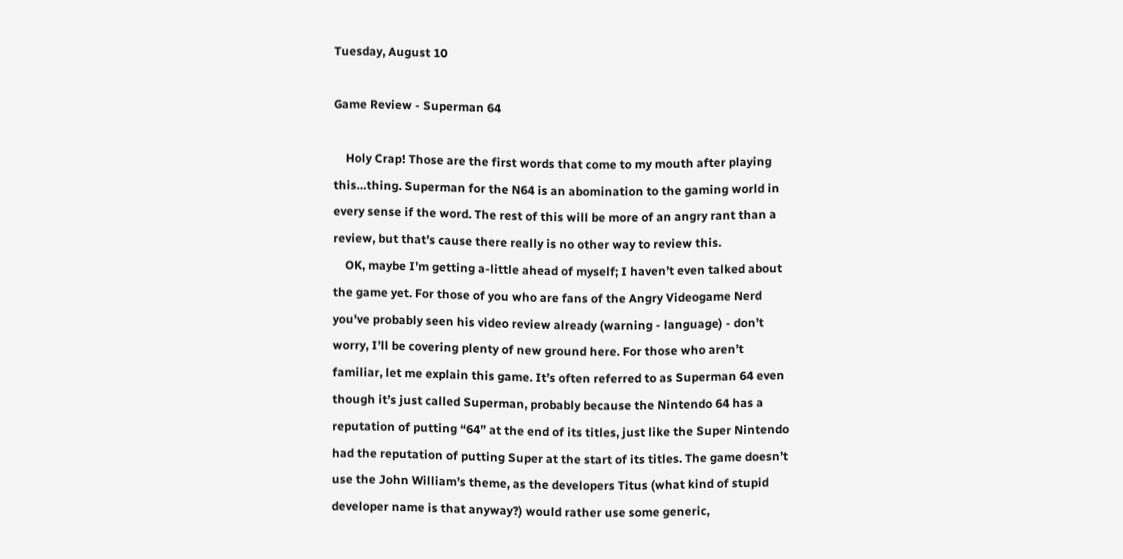Tuesday, August 10

Game Review - Superman 64

    Holy Crap! Those are the first words that come to my mouth after playing this…thing. Superman for the N64 is an abomination to the gaming world in every sense if the word. The rest of this will be more of an angry rant than a review, but that’s cause there really is no other way to review this.
    OK, maybe I’m getting a-little ahead of myself; I haven’t even talked about the game yet. For those of you who are fans of the Angry Videogame Nerd you've probably seen his video review already (warning - language) - don’t worry, I’ll be covering plenty of new ground here. For those who aren’t familiar, let me explain this game. It’s often referred to as Superman 64 even though it’s just called Superman, probably because the Nintendo 64 has a reputation of putting “64” at the end of its titles, just like the Super Nintendo had the reputation of putting Super at the start of its titles. The game doesn’t use the John William’s theme, as the developers Titus (what kind of stupid developer name is that anyway?) would rather use some generic,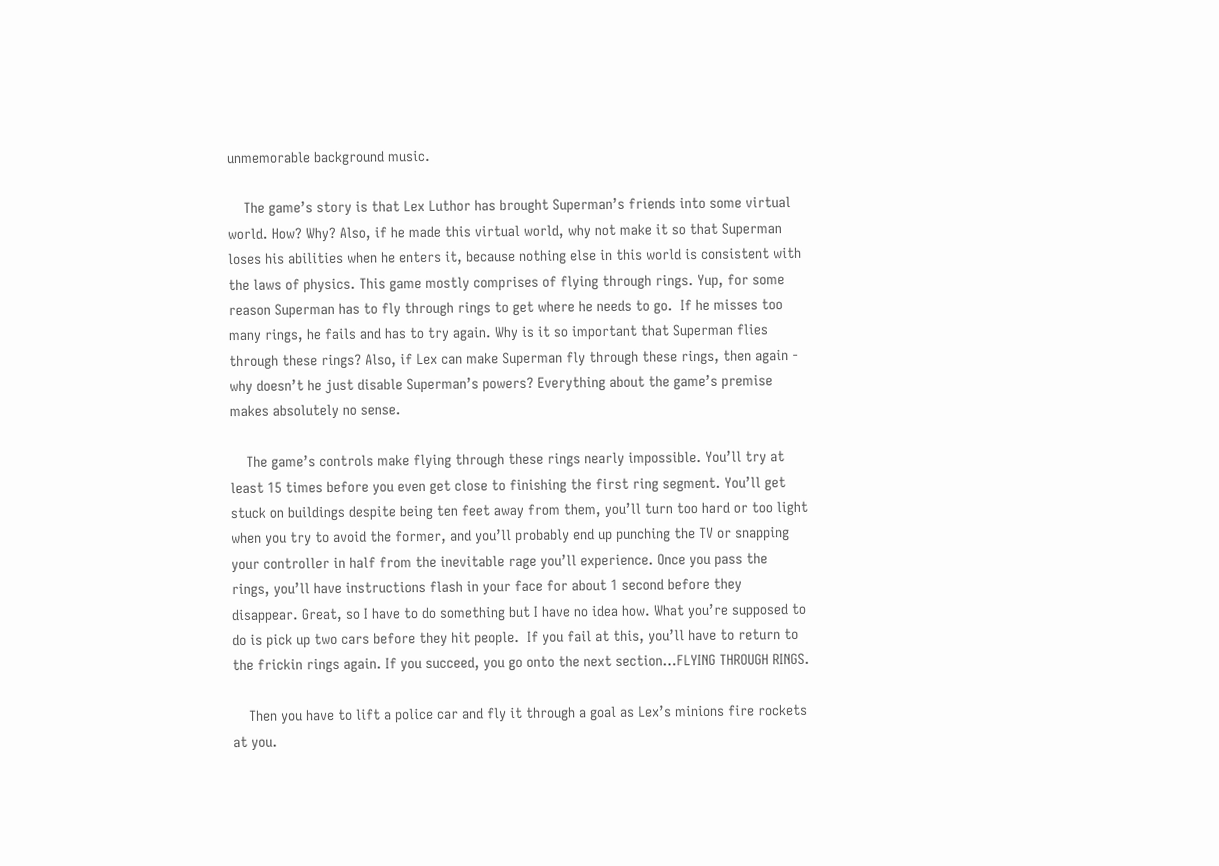unmemorable background music.

    The game’s story is that Lex Luthor has brought Superman’s friends into some virtual world. How? Why? Also, if he made this virtual world, why not make it so that Superman loses his abilities when he enters it, because nothing else in this world is consistent with the laws of physics. This game mostly comprises of flying through rings. Yup, for some reason Superman has to fly through rings to get where he needs to go.  If he misses too many rings, he fails and has to try again. Why is it so important that Superman flies through these rings? Also, if Lex can make Superman fly through these rings, then again - why doesn’t he just disable Superman’s powers? Everything about the game’s premise makes absolutely no sense.

    The game’s controls make flying through these rings nearly impossible. You’ll try at least 15 times before you even get close to finishing the first ring segment. You’ll get stuck on buildings despite being ten feet away from them, you’ll turn too hard or too light when you try to avoid the former, and you’ll probably end up punching the TV or snapping your controller in half from the inevitable rage you’ll experience. Once you pass the rings, you’ll have instructions flash in your face for about 1 second before they disappear. Great, so I have to do something but I have no idea how. What you’re supposed to do is pick up two cars before they hit people.  If you fail at this, you’ll have to return to the frickin rings again. If you succeed, you go onto the next section…FLYING THROUGH RINGS.

    Then you have to lift a police car and fly it through a goal as Lex’s minions fire rockets at you.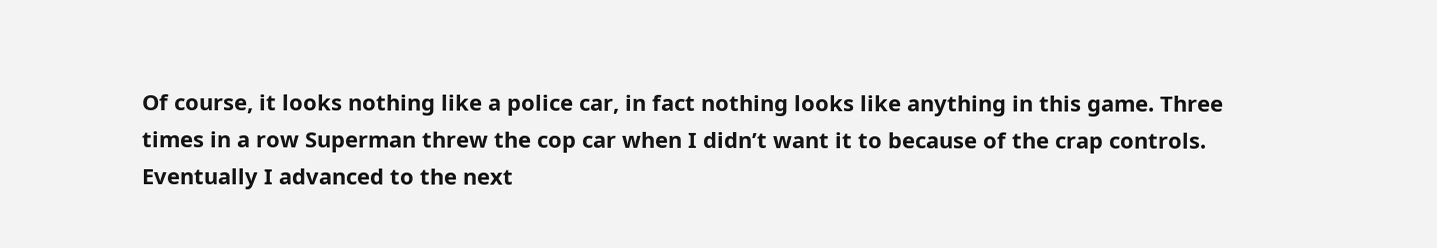Of course, it looks nothing like a police car, in fact nothing looks like anything in this game. Three times in a row Superman threw the cop car when I didn’t want it to because of the crap controls. Eventually I advanced to the next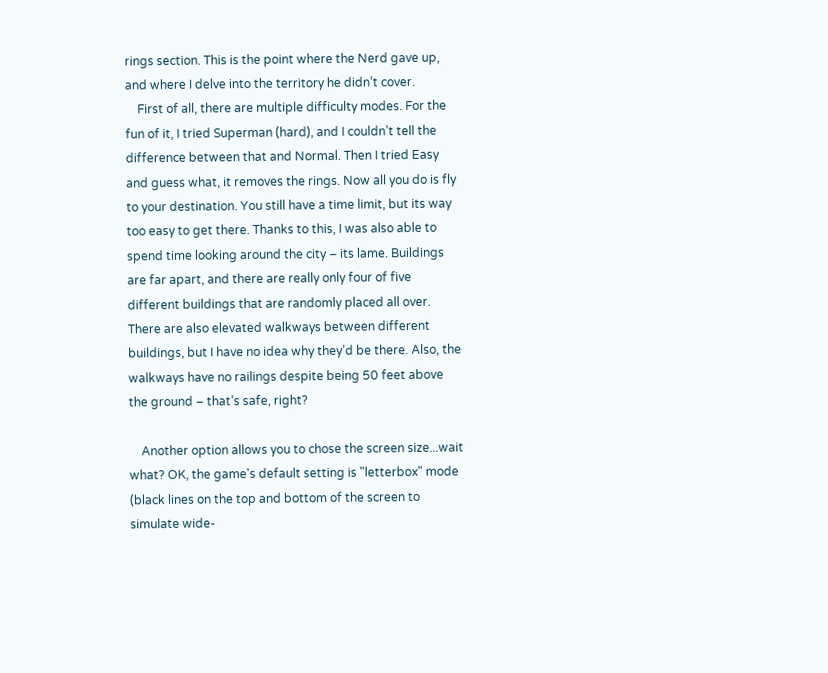rings section. This is the point where the Nerd gave up, and where I delve into the territory he didn’t cover.
    First of all, there are multiple difficulty modes. For the fun of it, I tried Superman (hard), and I couldn’t tell the difference between that and Normal. Then I tried Easy and guess what, it removes the rings. Now all you do is fly to your destination. You still have a time limit, but its way too easy to get there. Thanks to this, I was also able to spend time looking around the city – its lame. Buildings are far apart, and there are really only four of five different buildings that are randomly placed all over. There are also elevated walkways between different buildings, but I have no idea why they’d be there. Also, the walkways have no railings despite being 50 feet above the ground – that’s safe, right?

    Another option allows you to chose the screen size...wait what? OK, the game's default setting is "letterbox" mode (black lines on the top and bottom of the screen to simulate wide-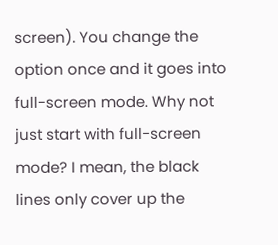screen). You change the option once and it goes into full-screen mode. Why not just start with full-screen mode? I mean, the black lines only cover up the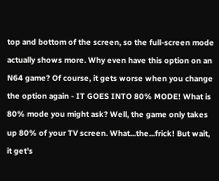top and bottom of the screen, so the full-screen mode actually shows more. Why even have this option on an N64 game? Of course, it gets worse when you change the option again - IT GOES INTO 80% MODE! What is 80% mode you might ask? Well, the game only takes up 80% of your TV screen. What...the...frick! But wait, it get's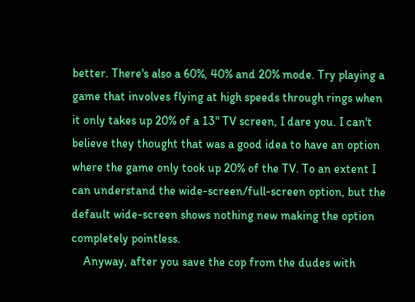better. There's also a 60%, 40% and 20% mode. Try playing a game that involves flying at high speeds through rings when it only takes up 20% of a 13" TV screen, I dare you. I can't believe they thought that was a good idea to have an option where the game only took up 20% of the TV. To an extent I can understand the wide-screen/full-screen option, but the default wide-screen shows nothing new making the option completely pointless.
    Anyway, after you save the cop from the dudes with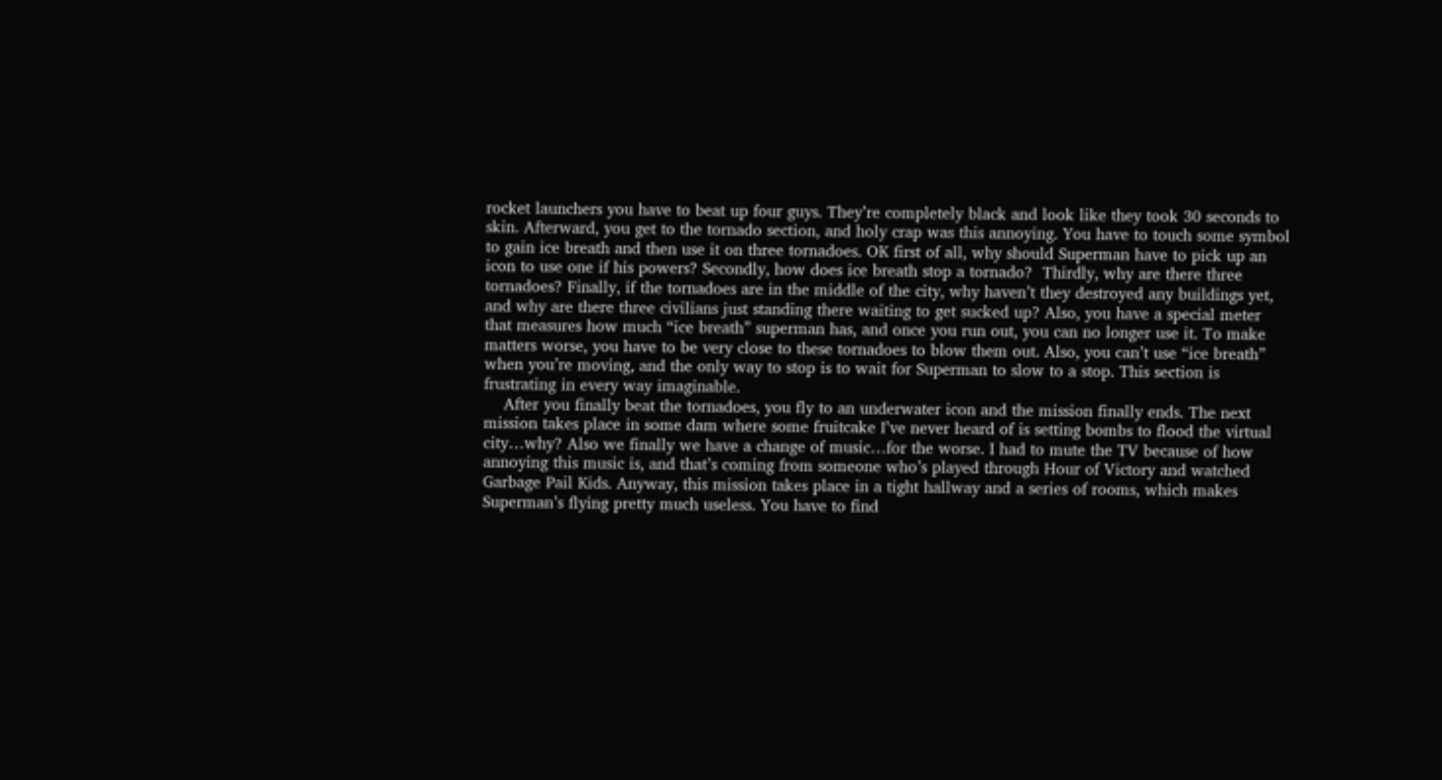rocket launchers you have to beat up four guys. They’re completely black and look like they took 30 seconds to skin. Afterward, you get to the tornado section, and holy crap was this annoying. You have to touch some symbol to gain ice breath and then use it on three tornadoes. OK first of all, why should Superman have to pick up an icon to use one if his powers? Secondly, how does ice breath stop a tornado?  Thirdly, why are there three tornadoes? Finally, if the tornadoes are in the middle of the city, why haven’t they destroyed any buildings yet, and why are there three civilians just standing there waiting to get sucked up? Also, you have a special meter that measures how much “ice breath” superman has, and once you run out, you can no longer use it. To make matters worse, you have to be very close to these tornadoes to blow them out. Also, you can’t use “ice breath” when you’re moving, and the only way to stop is to wait for Superman to slow to a stop. This section is frustrating in every way imaginable.
    After you finally beat the tornadoes, you fly to an underwater icon and the mission finally ends. The next mission takes place in some dam where some fruitcake I’ve never heard of is setting bombs to flood the virtual city…why? Also we finally we have a change of music…for the worse. I had to mute the TV because of how annoying this music is, and that’s coming from someone who’s played through Hour of Victory and watched Garbage Pail Kids. Anyway, this mission takes place in a tight hallway and a series of rooms, which makes Superman’s flying pretty much useless. You have to find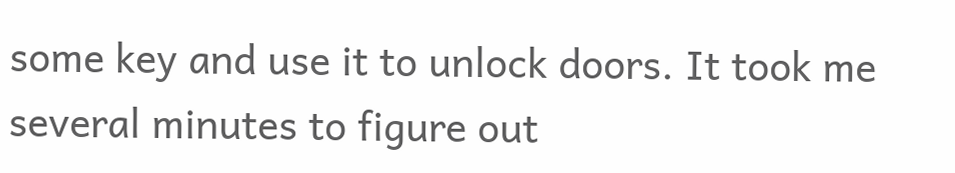some key and use it to unlock doors. It took me several minutes to figure out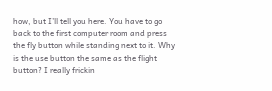how, but I’ll tell you here. You have to go back to the first computer room and press the fly button while standing next to it. Why is the use button the same as the flight button? I really frickin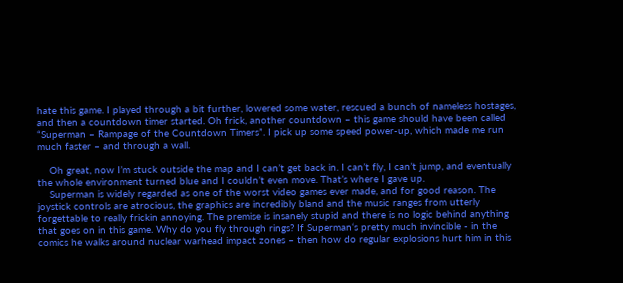hate this game. I played through a bit further, lowered some water, rescued a bunch of nameless hostages, and then a countdown timer started. Oh frick, another countdown – this game should have been called “Superman – Rampage of the Countdown Timers”. I pick up some speed power-up, which made me run much faster – and through a wall.

    Oh great, now I’m stuck outside the map and I can’t get back in. I can’t fly, I can’t jump, and eventually the whole environment turned blue and I couldn’t even move. That’s where I gave up.
    Superman is widely regarded as one of the worst video games ever made, and for good reason. The joystick controls are atrocious, the graphics are incredibly bland and the music ranges from utterly forgettable to really frickin annoying. The premise is insanely stupid and there is no logic behind anything that goes on in this game. Why do you fly through rings? If Superman‘s pretty much invincible - in the comics he walks around nuclear warhead impact zones – then how do regular explosions hurt him in this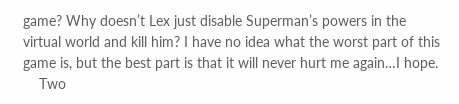game? Why doesn’t Lex just disable Superman’s powers in the virtual world and kill him? I have no idea what the worst part of this game is, but the best part is that it will never hurt me again…I hope.
    Two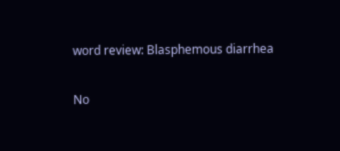word review: Blasphemous diarrhea

No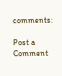comments:

Post a Comment